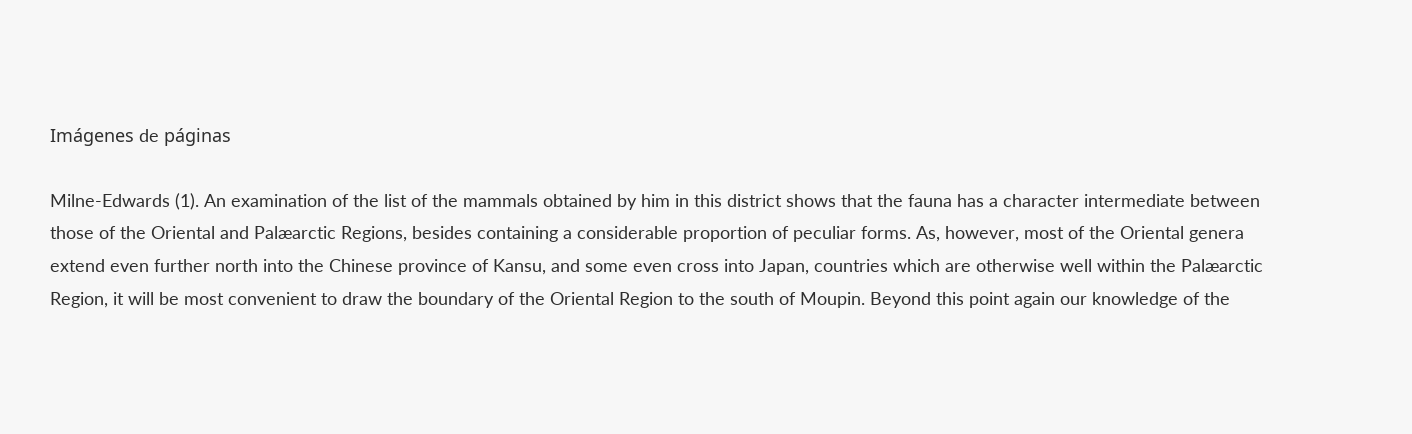Imágenes de páginas

Milne-Edwards (1). An examination of the list of the mammals obtained by him in this district shows that the fauna has a character intermediate between those of the Oriental and Palæarctic Regions, besides containing a considerable proportion of peculiar forms. As, however, most of the Oriental genera extend even further north into the Chinese province of Kansu, and some even cross into Japan, countries which are otherwise well within the Palæarctic Region, it will be most convenient to draw the boundary of the Oriental Region to the south of Moupin. Beyond this point again our knowledge of the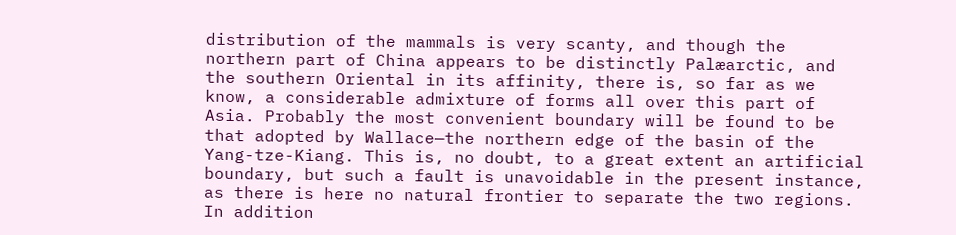distribution of the mammals is very scanty, and though the northern part of China appears to be distinctly Palæarctic, and the southern Oriental in its affinity, there is, so far as we know, a considerable admixture of forms all over this part of Asia. Probably the most convenient boundary will be found to be that adopted by Wallace—the northern edge of the basin of the Yang-tze-Kiang. This is, no doubt, to a great extent an artificial boundary, but such a fault is unavoidable in the present instance, as there is here no natural frontier to separate the two regions. In addition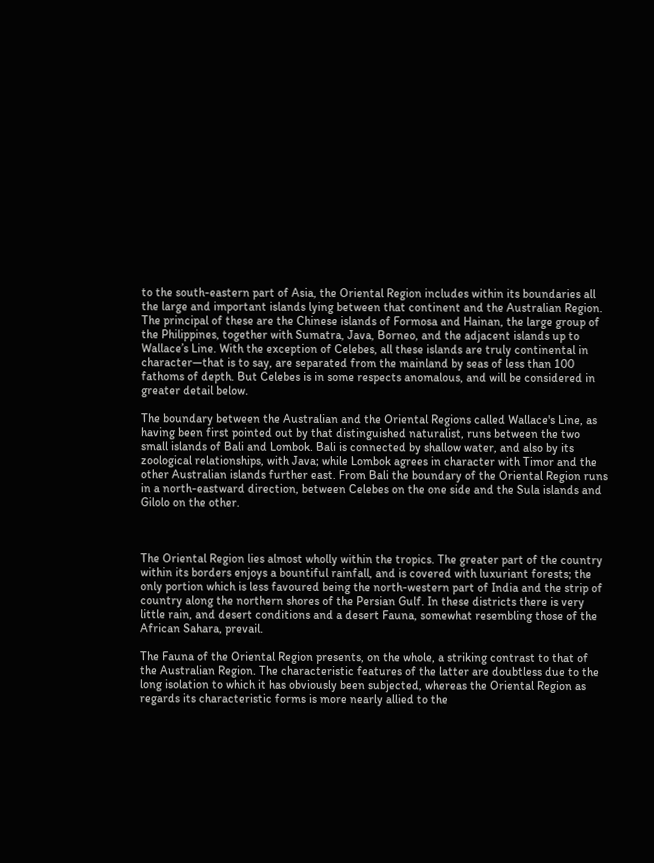to the south-eastern part of Asia, the Oriental Region includes within its boundaries all the large and important islands lying between that continent and the Australian Region. The principal of these are the Chinese islands of Formosa and Hainan, the large group of the Philippines, together with Sumatra, Java, Borneo, and the adjacent islands up to Wallace’s Line. With the exception of Celebes, all these islands are truly continental in character—that is to say, are separated from the mainland by seas of less than 100 fathoms of depth. But Celebes is in some respects anomalous, and will be considered in greater detail below.

The boundary between the Australian and the Oriental Regions called Wallace's Line, as having been first pointed out by that distinguished naturalist, runs between the two small islands of Bali and Lombok. Bali is connected by shallow water, and also by its zoological relationships, with Java; while Lombok agrees in character with Timor and the other Australian islands further east. From Bali the boundary of the Oriental Region runs in a north-eastward direction, between Celebes on the one side and the Sula islands and Gilolo on the other.



The Oriental Region lies almost wholly within the tropics. The greater part of the country within its borders enjoys a bountiful rainfall, and is covered with luxuriant forests; the only portion which is less favoured being the north-western part of India and the strip of country along the northern shores of the Persian Gulf. In these districts there is very little rain, and desert conditions and a desert Fauna, somewhat resembling those of the African Sahara, prevail.

The Fauna of the Oriental Region presents, on the whole, a striking contrast to that of the Australian Region. The characteristic features of the latter are doubtless due to the long isolation to which it has obviously been subjected, whereas the Oriental Region as regards its characteristic forms is more nearly allied to the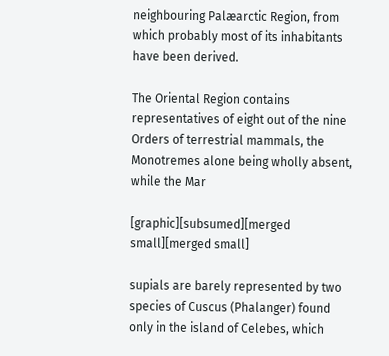neighbouring Palæarctic Region, from which probably most of its inhabitants have been derived.

The Oriental Region contains representatives of eight out of the nine Orders of terrestrial mammals, the Monotremes alone being wholly absent, while the Mar

[graphic][subsumed][merged small][merged small]

supials are barely represented by two species of Cuscus (Phalanger) found only in the island of Celebes, which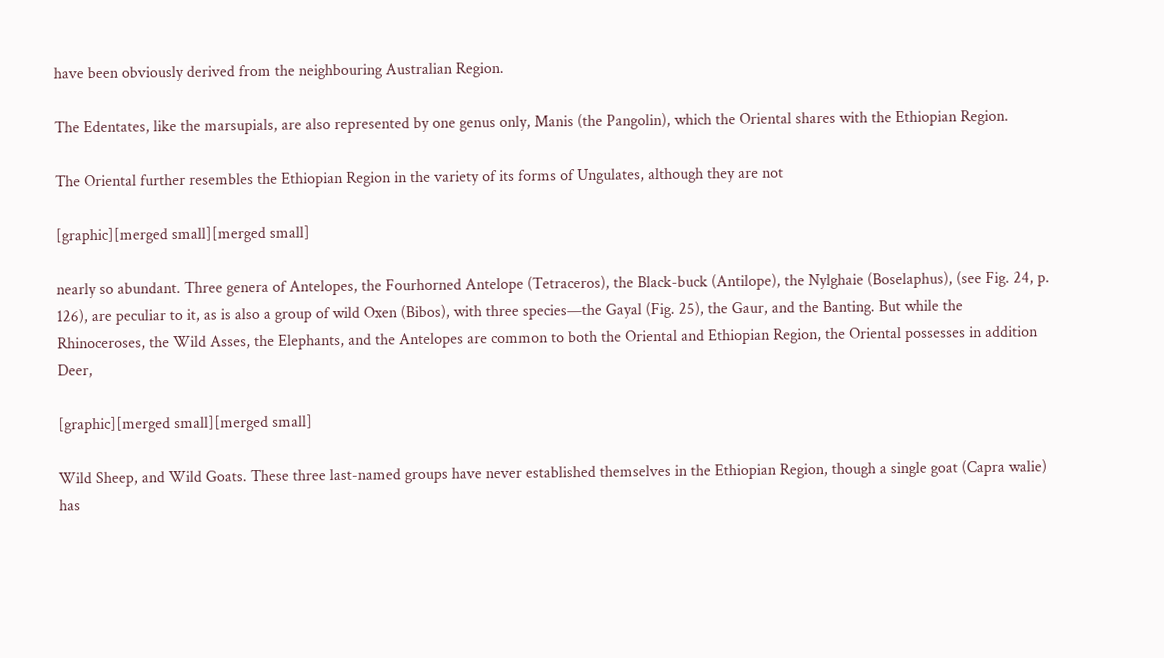have been obviously derived from the neighbouring Australian Region.

The Edentates, like the marsupials, are also represented by one genus only, Manis (the Pangolin), which the Oriental shares with the Ethiopian Region.

The Oriental further resembles the Ethiopian Region in the variety of its forms of Ungulates, although they are not

[graphic][merged small][merged small]

nearly so abundant. Three genera of Antelopes, the Fourhorned Antelope (Tetraceros), the Black-buck (Antilope), the Nylghaie (Boselaphus), (see Fig. 24, p. 126), are peculiar to it, as is also a group of wild Oxen (Bibos), with three species—the Gayal (Fig. 25), the Gaur, and the Banting. But while the Rhinoceroses, the Wild Asses, the Elephants, and the Antelopes are common to both the Oriental and Ethiopian Region, the Oriental possesses in addition Deer,

[graphic][merged small][merged small]

Wild Sheep, and Wild Goats. These three last-named groups have never established themselves in the Ethiopian Region, though a single goat (Capra walie) has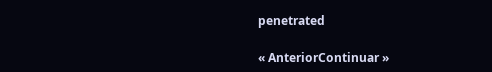penetrated

« AnteriorContinuar »